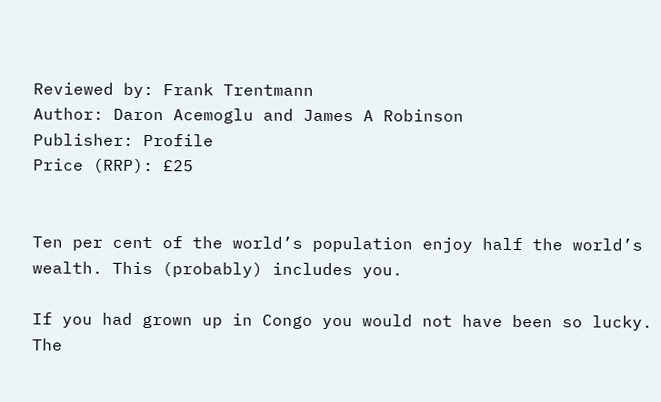Reviewed by: Frank Trentmann
Author: Daron Acemoglu and James A Robinson
Publisher: Profile
Price (RRP): £25


Ten per cent of the world’s population enjoy half the world’s wealth. This (probably) includes you.

If you had grown up in Congo you would not have been so lucky. The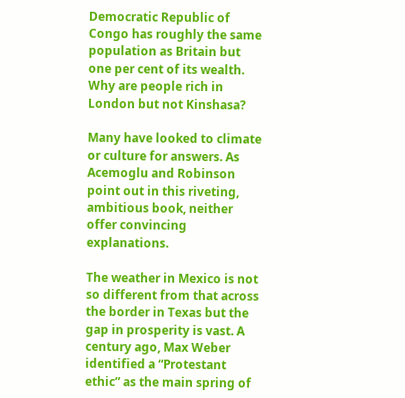Democratic Republic of Congo has roughly the same population as Britain but one per cent of its wealth. Why are people rich in London but not Kinshasa?

Many have looked to climate or culture for answers. As Acemoglu and Robinson point out in this riveting, ambitious book, neither offer convincing explanations.

The weather in Mexico is not so different from that across the border in Texas but the gap in prosperity is vast. A century ago, Max Weber identified a “Protestant ethic” as the main spring of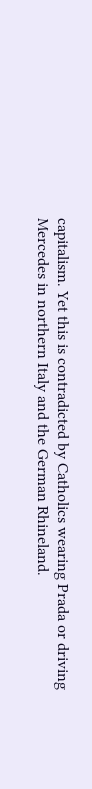capitalism. Yet this is contradicted by Catholics wearing Prada or driving Mercedes in northern Italy and the German Rhineland.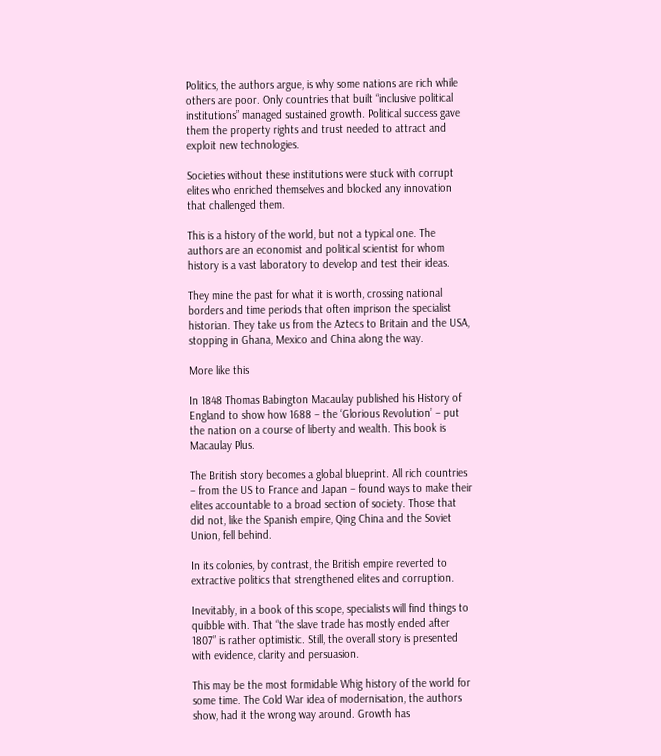Politics, the authors argue, is why some nations are rich while others are poor. Only countries that built “inclusive political institutions” managed sustained growth. Political success gave them the property rights and trust needed to attract and exploit new technologies.

Societies without these institutions were stuck with corrupt elites who enriched themselves and blocked any innovation that challenged them.

This is a history of the world, but not a typical one. The authors are an economist and political scientist for whom history is a vast laboratory to develop and test their ideas.

They mine the past for what it is worth, crossing national borders and time periods that often imprison the specialist historian. They take us from the Aztecs to Britain and the USA, stopping in Ghana, Mexico and China along the way.

More like this

In 1848 Thomas Babington Macaulay published his History of England to show how 1688 – the ‘Glorious Revolution’ – put the nation on a course of liberty and wealth. This book is Macaulay Plus.

The British story becomes a global blueprint. All rich countries – from the US to France and Japan – found ways to make their elites accountable to a broad section of society. Those that did not, like the Spanish empire, Qing China and the Soviet Union, fell behind.

In its colonies, by contrast, the British empire reverted to extractive politics that strengthened elites and corruption.

Inevitably, in a book of this scope, specialists will find things to quibble with. That “the slave trade has mostly ended after 1807” is rather optimistic. Still, the overall story is presented with evidence, clarity and persuasion.

This may be the most formidable Whig history of the world for some time. The Cold War idea of modernisation, the authors show, had it the wrong way around. Growth has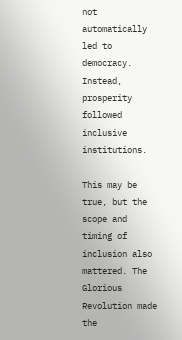not automatically led to democracy. Instead, prosperity followed inclusive institutions.

This may be true, but the scope and timing of inclusion also mattered. The Glorious Revolution made the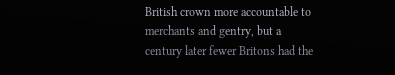British crown more accountable to merchants and gentry, but a century later fewer Britons had the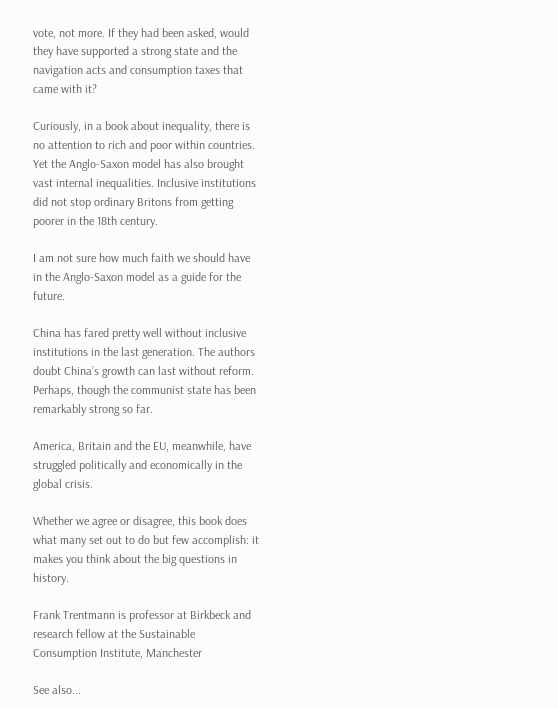vote, not more. If they had been asked, would they have supported a strong state and the navigation acts and consumption taxes that came with it?

Curiously, in a book about inequality, there is no attention to rich and poor within countries. Yet the Anglo-Saxon model has also brought vast internal inequalities. Inclusive institutions did not stop ordinary Britons from getting poorer in the 18th century.

I am not sure how much faith we should have in the Anglo-Saxon model as a guide for the future.

China has fared pretty well without inclusive institutions in the last generation. The authors doubt China’s growth can last without reform. Perhaps, though the communist state has been remarkably strong so far.

America, Britain and the EU, meanwhile, have struggled politically and economically in the global crisis.

Whether we agree or disagree, this book does what many set out to do but few accomplish: it makes you think about the big questions in history.

Frank Trentmann is professor at Birkbeck and research fellow at the Sustainable Consumption Institute, Manchester

See also...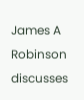James A Robinson discusses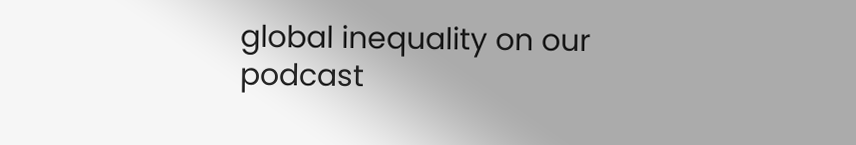global inequality on our podcast